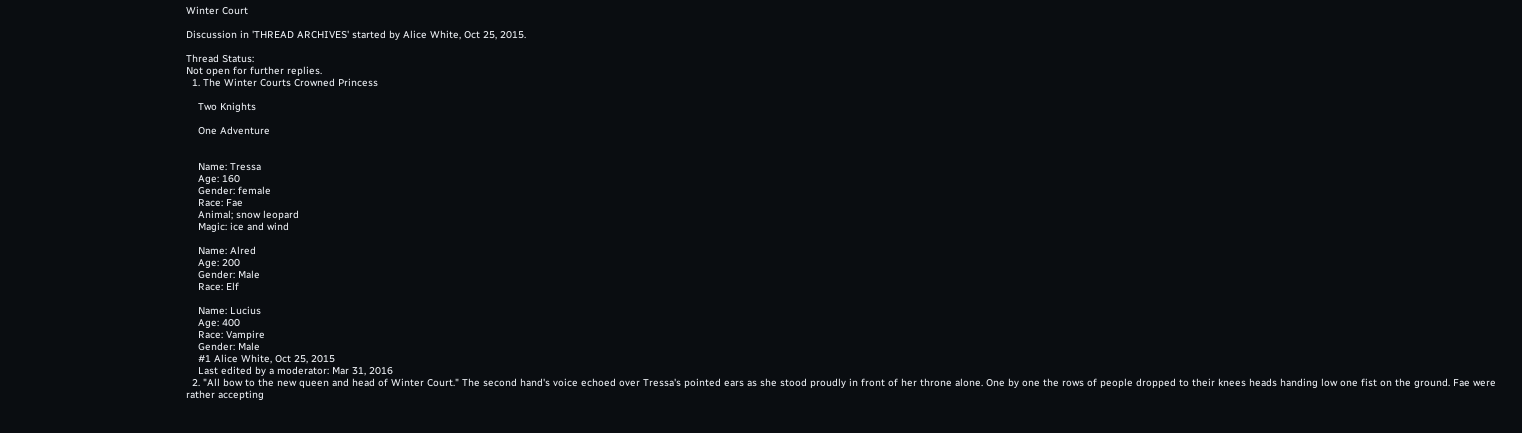Winter Court

Discussion in 'THREAD ARCHIVES' started by Alice White, Oct 25, 2015.

Thread Status:
Not open for further replies.
  1. The Winter Courts Crowned Princess

    Two Knights

    One Adventure


    Name: Tressa
    Age: 160
    Gender: female
    Race: Fae
    Animal; snow leopard
    Magic: ice and wind

    Name: Alred
    Age: 200
    Gender: Male
    Race: Elf

    Name: Lucius
    Age: 400
    Race: Vampire
    Gender: Male
    #1 Alice White, Oct 25, 2015
    Last edited by a moderator: Mar 31, 2016
  2. "All bow to the new queen and head of Winter Court." The second hand's voice echoed over Tressa's pointed ears as she stood proudly in front of her throne alone. One by one the rows of people dropped to their knees heads handing low one fist on the ground. Fae were rather accepting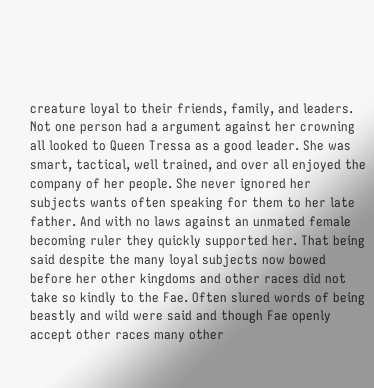creature loyal to their friends, family, and leaders. Not one person had a argument against her crowning all looked to Queen Tressa as a good leader. She was smart, tactical, well trained, and over all enjoyed the company of her people. She never ignored her subjects wants often speaking for them to her late father. And with no laws against an unmated female becoming ruler they quickly supported her. That being said despite the many loyal subjects now bowed before her other kingdoms and other races did not take so kindly to the Fae. Often slured words of being beastly and wild were said and though Fae openly accept other races many other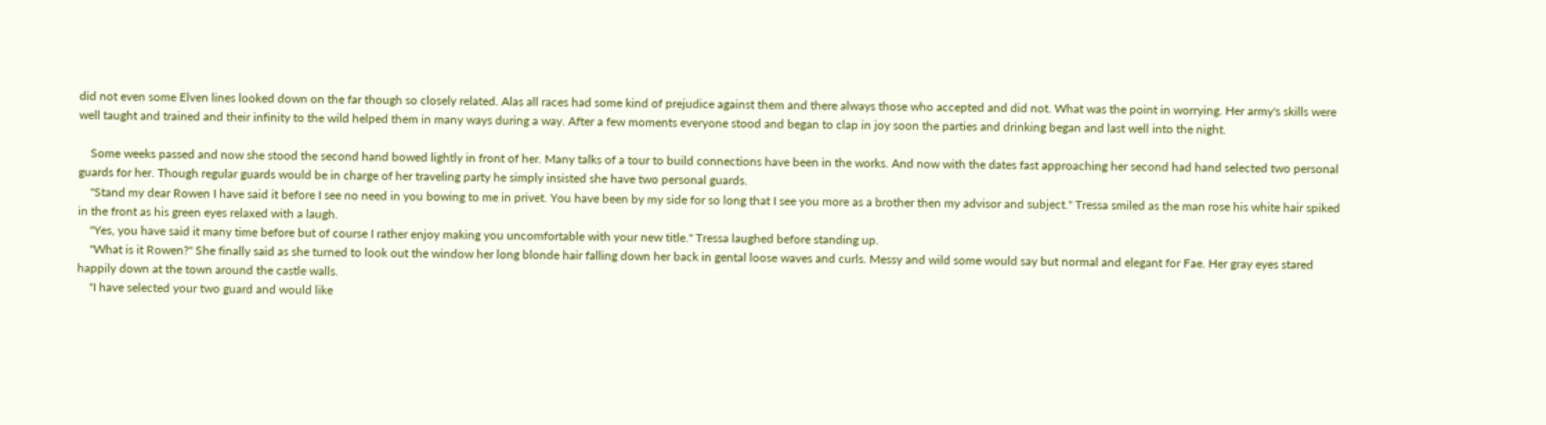did not even some Elven lines looked down on the far though so closely related. Alas all races had some kind of prejudice against them and there always those who accepted and did not. What was the point in worrying. Her army's skills were well taught and trained and their infinity to the wild helped them in many ways during a way. After a few moments everyone stood and began to clap in joy soon the parties and drinking began and last well into the night.

    Some weeks passed and now she stood the second hand bowed lightly in front of her. Many talks of a tour to build connections have been in the works. And now with the dates fast approaching her second had hand selected two personal guards for her. Though regular guards would be in charge of her traveling party he simply insisted she have two personal guards.
    "Stand my dear Rowen I have said it before I see no need in you bowing to me in privet. You have been by my side for so long that I see you more as a brother then my advisor and subject." Tressa smiled as the man rose his white hair spiked in the front as his green eyes relaxed with a laugh.
    "Yes, you have said it many time before but of course I rather enjoy making you uncomfortable with your new title." Tressa laughed before standing up.
    "What is it Rowen?" She finally said as she turned to look out the window her long blonde hair falling down her back in gental loose waves and curls. Messy and wild some would say but normal and elegant for Fae. Her gray eyes stared happily down at the town around the castle walls.
    "I have selected your two guard and would like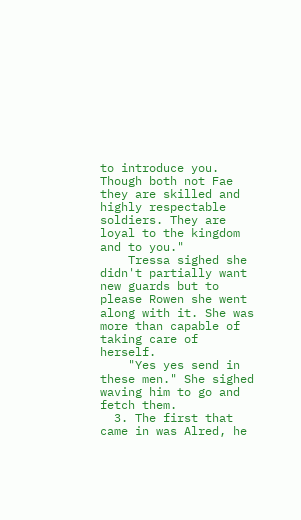to introduce you. Though both not Fae they are skilled and highly respectable soldiers. They are loyal to the kingdom and to you."
    Tressa sighed she didn't partially want new guards but to please Rowen she went along with it. She was more than capable of taking care of herself.
    "Yes yes send in these men." She sighed waving him to go and fetch them.
  3. The first that came in was Alred, he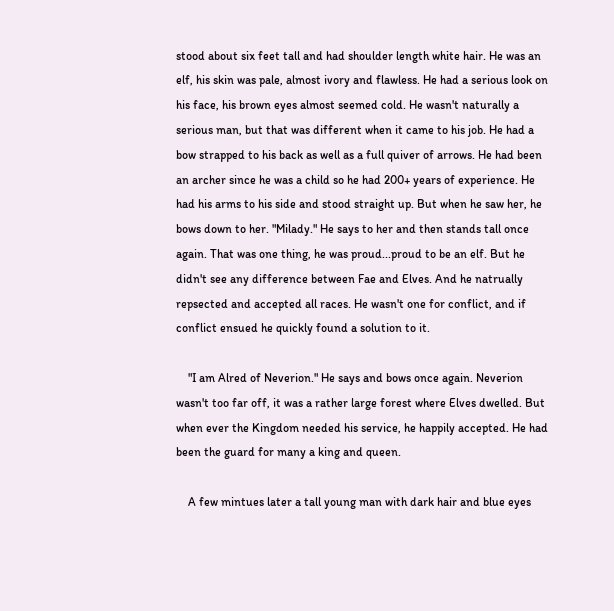stood about six feet tall and had shoulder length white hair. He was an elf, his skin was pale, almost ivory and flawless. He had a serious look on his face, his brown eyes almost seemed cold. He wasn't naturally a serious man, but that was different when it came to his job. He had a bow strapped to his back as well as a full quiver of arrows. He had been an archer since he was a child so he had 200+ years of experience. He had his arms to his side and stood straight up. But when he saw her, he bows down to her. "Milady." He says to her and then stands tall once again. That was one thing, he was proud...proud to be an elf. But he didn't see any difference between Fae and Elves. And he natrually repsected and accepted all races. He wasn't one for conflict, and if conflict ensued he quickly found a solution to it.

    "I am Alred of Neverion." He says and bows once again. Neverion wasn't too far off, it was a rather large forest where Elves dwelled. But when ever the Kingdom needed his service, he happily accepted. He had been the guard for many a king and queen.

    A few mintues later a tall young man with dark hair and blue eyes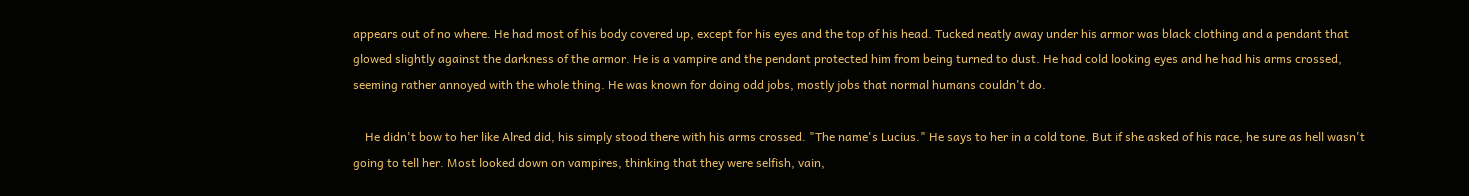appears out of no where. He had most of his body covered up, except for his eyes and the top of his head. Tucked neatly away under his armor was black clothing and a pendant that glowed slightly against the darkness of the armor. He is a vampire and the pendant protected him from being turned to dust. He had cold looking eyes and he had his arms crossed, seeming rather annoyed with the whole thing. He was known for doing odd jobs, mostly jobs that normal humans couldn't do.

    He didn't bow to her like Alred did, his simply stood there with his arms crossed. "The name's Lucius." He says to her in a cold tone. But if she asked of his race, he sure as hell wasn't going to tell her. Most looked down on vampires, thinking that they were selfish, vain,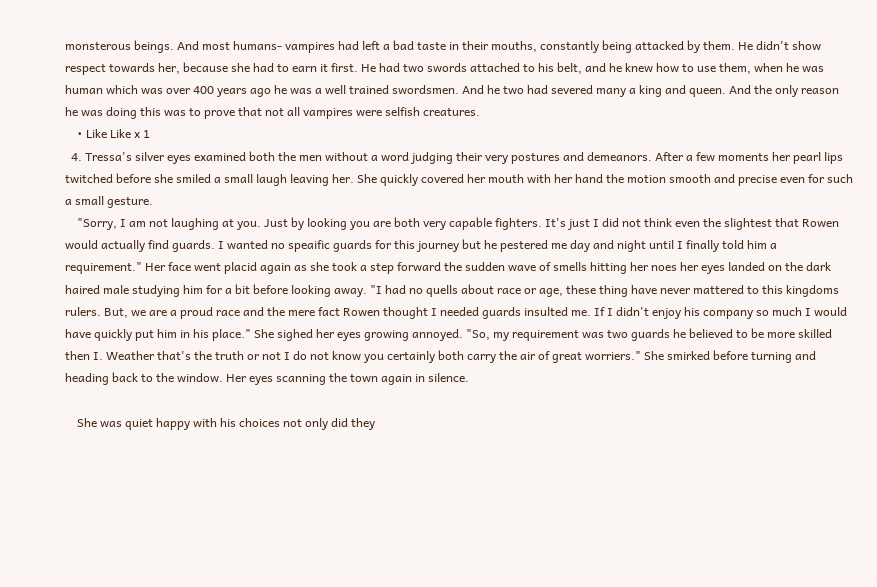monsterous beings. And most humans- vampires had left a bad taste in their mouths, constantly being attacked by them. He didn't show respect towards her, because she had to earn it first. He had two swords attached to his belt, and he knew how to use them, when he was human which was over 400 years ago he was a well trained swordsmen. And he two had severed many a king and queen. And the only reason he was doing this was to prove that not all vampires were selfish creatures.
    • Like Like x 1
  4. Tressa's silver eyes examined both the men without a word judging their very postures and demeanors. After a few moments her pearl lips twitched before she smiled a small laugh leaving her. She quickly covered her mouth with her hand the motion smooth and precise even for such a small gesture.
    "Sorry, I am not laughing at you. Just by looking you are both very capable fighters. It's just I did not think even the slightest that Rowen would actually find guards. I wanted no speaific guards for this journey but he pestered me day and night until I finally told him a requirement." Her face went placid again as she took a step forward the sudden wave of smells hitting her noes her eyes landed on the dark haired male studying him for a bit before looking away. "I had no quells about race or age, these thing have never mattered to this kingdoms rulers. But, we are a proud race and the mere fact Rowen thought I needed guards insulted me. If I didn't enjoy his company so much I would have quickly put him in his place." She sighed her eyes growing annoyed. "So, my requirement was two guards he believed to be more skilled then I. Weather that's the truth or not I do not know you certainly both carry the air of great worriers." She smirked before turning and heading back to the window. Her eyes scanning the town again in silence.

    She was quiet happy with his choices not only did they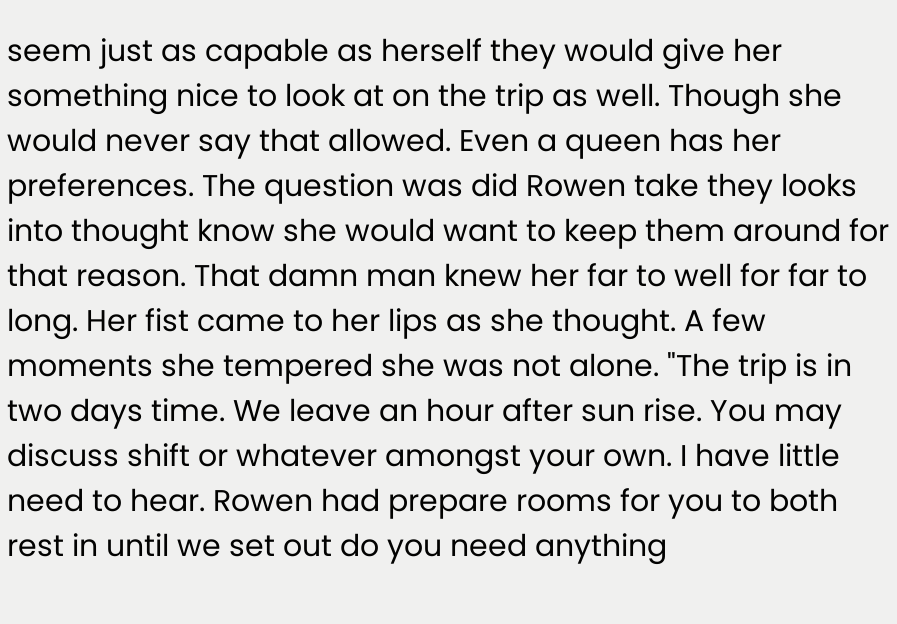seem just as capable as herself they would give her something nice to look at on the trip as well. Though she would never say that allowed. Even a queen has her preferences. The question was did Rowen take they looks into thought know she would want to keep them around for that reason. That damn man knew her far to well for far to long. Her fist came to her lips as she thought. A few moments she tempered she was not alone. "The trip is in two days time. We leave an hour after sun rise. You may discuss shift or whatever amongst your own. I have little need to hear. Rowen had prepare rooms for you to both rest in until we set out do you need anything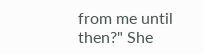from me until then?" She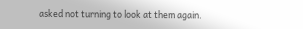asked not turning to look at them again.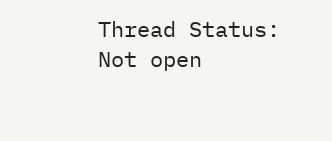Thread Status:
Not open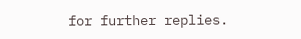for further replies.